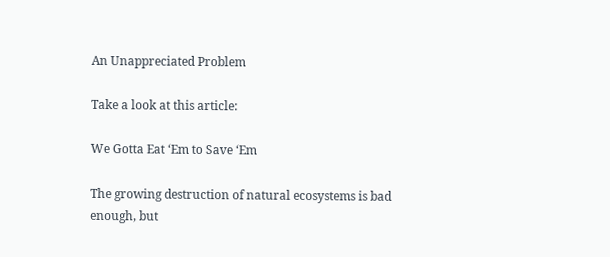An Unappreciated Problem

Take a look at this article:

We Gotta Eat ‘Em to Save ‘Em

The growing destruction of natural ecosystems is bad enough, but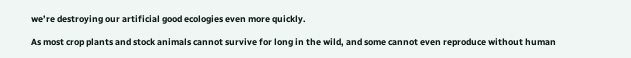we’re destroying our artificial good ecologies even more quickly.

As most crop plants and stock animals cannot survive for long in the wild, and some cannot even reproduce without human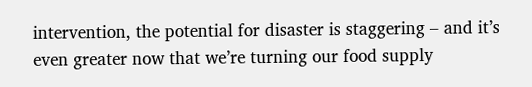intervention, the potential for disaster is staggering – and it’s even greater now that we’re turning our food supply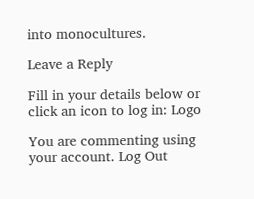into monocultures.

Leave a Reply

Fill in your details below or click an icon to log in: Logo

You are commenting using your account. Log Out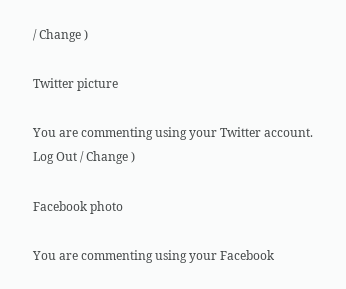/ Change )

Twitter picture

You are commenting using your Twitter account. Log Out / Change )

Facebook photo

You are commenting using your Facebook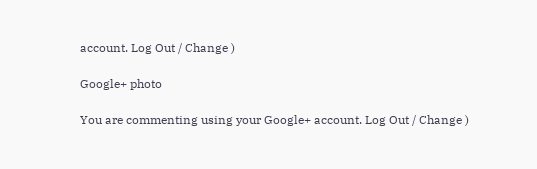account. Log Out / Change )

Google+ photo

You are commenting using your Google+ account. Log Out / Change )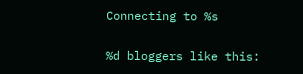Connecting to %s

%d bloggers like this: